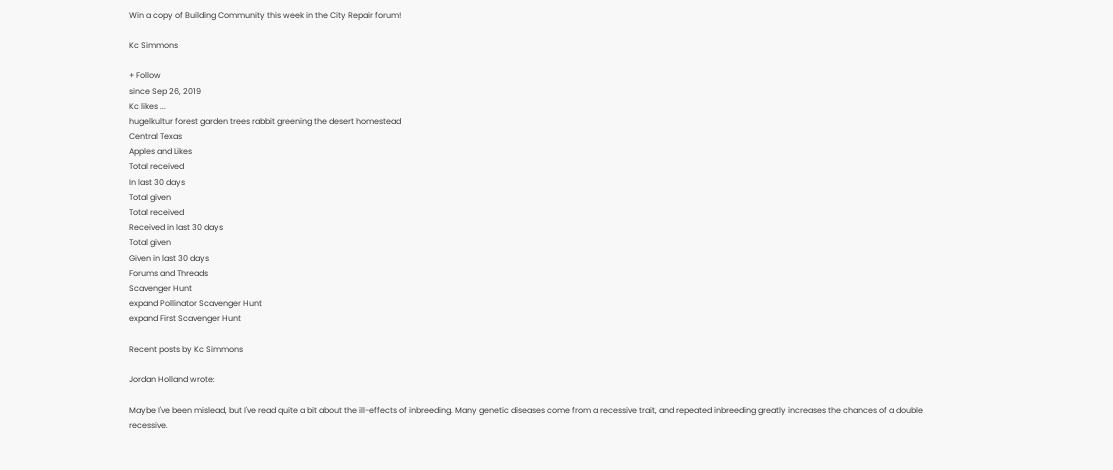Win a copy of Building Community this week in the City Repair forum!

Kc Simmons

+ Follow
since Sep 26, 2019
Kc likes ...
hugelkultur forest garden trees rabbit greening the desert homestead
Central Texas
Apples and Likes
Total received
In last 30 days
Total given
Total received
Received in last 30 days
Total given
Given in last 30 days
Forums and Threads
Scavenger Hunt
expand Pollinator Scavenger Hunt
expand First Scavenger Hunt

Recent posts by Kc Simmons

Jordan Holland wrote:

Maybe I've been mislead, but I've read quite a bit about the ill-effects of inbreeding. Many genetic diseases come from a recessive trait, and repeated inbreeding greatly increases the chances of a double recessive.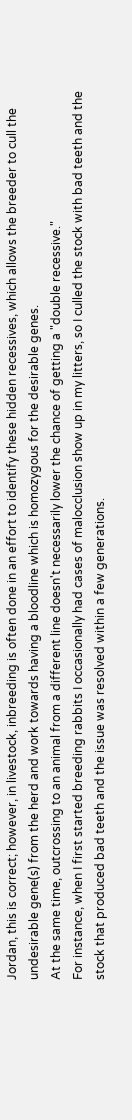Jordan, this is correct; however, in livestock, inbreeding is often done in an effort to identify these hidden recessives, which allows the breeder to cull the undesirable gene(s) from the herd and work towards having a bloodline which is homozygous for the desirable genes.
At the same time, outcrossing to an animal from a different line doesn't necessarily lower the chance of getting a "double recessive."
For instance, when I first started breeding rabbits I occasionally had cases of malocclusion show up in my litters, so I culled the stock with bad teeth and the stock that produced bad teeth and the issue was resolved within a few generations.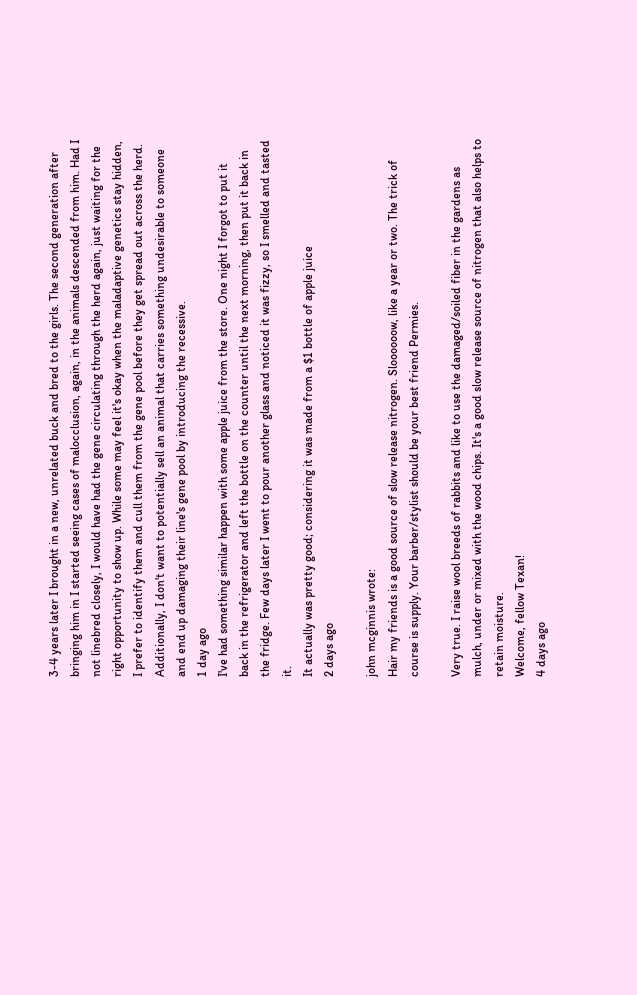3-4 years later I brought in a new, unrelated buck and bred to the girls. The second generation after bringing him in I started seeing cases of malocclusion, again, in the animals descended from him. Had I not linebred closely, I would have had the gene circulating through the herd again, just waiting for the right opportunity to show up. While some may feel it's okay when the maladaptive genetics stay hidden, I prefer to identify them and cull them from the gene pool before they get spread out across the herd. Additionally, I don't want to potentially sell an animal that carries something undesirable to someone and end up damaging their line's gene pool by introducing the recessive.
1 day ago
I've had something similar happen with some apple juice from the store. One night I forgot to put it back in the refrigerator and left the bottle on the counter until the next morning, then put it back in the fridge. Few days later I went to pour another glass and noticed it was fizzy, so I smelled and tasted it.
It actually was pretty good; considering it was made from a $1 bottle of apple juice
2 days ago

john mcginnis wrote:
Hair my friends is a good source of slow release nitrogen. Sloooooow, like a year or two. The trick of course is supply. Your barber/stylist should be your best friend Permies.

Very true. I raise wool breeds of rabbits and like to use the damaged/soiled fiber in the gardens as mulch, under or mixed with the wood chips. It's a good slow release source of nitrogen that also helps to retain moisture.
Welcome, fellow Texan!
4 days ago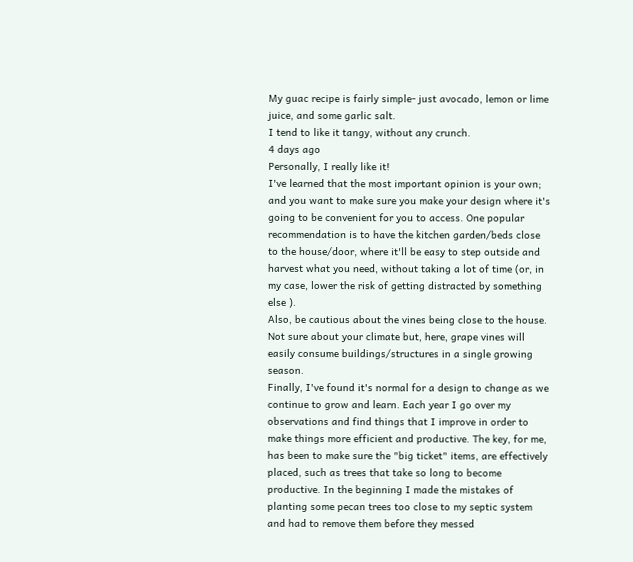My guac recipe is fairly simple- just avocado, lemon or lime juice, and some garlic salt.
I tend to like it tangy, without any crunch.
4 days ago
Personally, I really like it!
I've learned that the most important opinion is your own; and you want to make sure you make your design where it's going to be convenient for you to access. One popular recommendation is to have the kitchen garden/beds close to the house/door, where it'll be easy to step outside and harvest what you need, without taking a lot of time (or, in my case, lower the risk of getting distracted by something else ).
Also, be cautious about the vines being close to the house. Not sure about your climate but, here, grape vines will easily consume buildings/structures in a single growing season.
Finally, I've found it's normal for a design to change as we continue to grow and learn. Each year I go over my observations and find things that I improve in order to make things more efficient and productive. The key, for me, has been to make sure the "big ticket" items, are effectively placed, such as trees that take so long to become productive. In the beginning I made the mistakes of planting some pecan trees too close to my septic system and had to remove them before they messed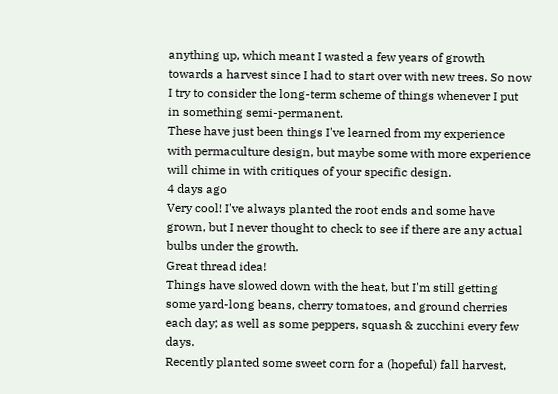anything up, which meant I wasted a few years of growth towards a harvest since I had to start over with new trees. So now I try to consider the long-term scheme of things whenever I put in something semi-permanent.
These have just been things I've learned from my experience with permaculture design, but maybe some with more experience will chime in with critiques of your specific design.
4 days ago
Very cool! I've always planted the root ends and some have grown, but I never thought to check to see if there are any actual bulbs under the growth.
Great thread idea!
Things have slowed down with the heat, but I'm still getting some yard-long beans, cherry tomatoes, and ground cherries each day; as well as some peppers, squash & zucchini every few days.
Recently planted some sweet corn for a (hopeful) fall harvest,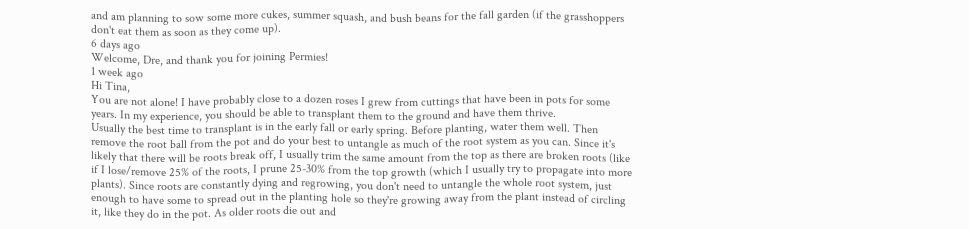and am planning to sow some more cukes, summer squash, and bush beans for the fall garden (if the grasshoppers don't eat them as soon as they come up).
6 days ago
Welcome, Dre, and thank you for joining Permies!
1 week ago
Hi Tina,
You are not alone! I have probably close to a dozen roses I grew from cuttings that have been in pots for some years. In my experience, you should be able to transplant them to the ground and have them thrive.
Usually the best time to transplant is in the early fall or early spring. Before planting, water them well. Then remove the root ball from the pot and do your best to untangle as much of the root system as you can. Since it's likely that there will be roots break off, I usually trim the same amount from the top as there are broken roots (like if I lose/remove 25% of the roots, I prune 25-30% from the top growth (which I usually try to propagate into more plants). Since roots are constantly dying and regrowing, you don't need to untangle the whole root system, just enough to have some to spread out in the planting hole so they're growing away from the plant instead of circling it, like they do in the pot. As older roots die out and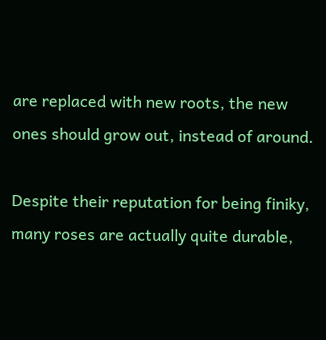are replaced with new roots, the new ones should grow out, instead of around.

Despite their reputation for being finiky, many roses are actually quite durable,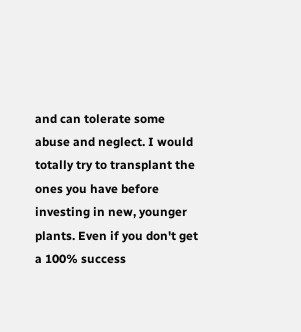and can tolerate some abuse and neglect. I would totally try to transplant the ones you have before investing in new, younger plants. Even if you don't get a 100% success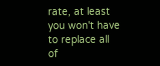rate, at least you won't have to replace all of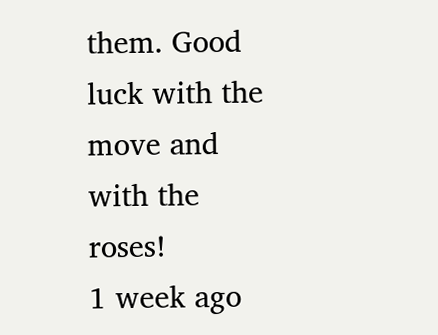them. Good luck with the move and with the roses!
1 week ago